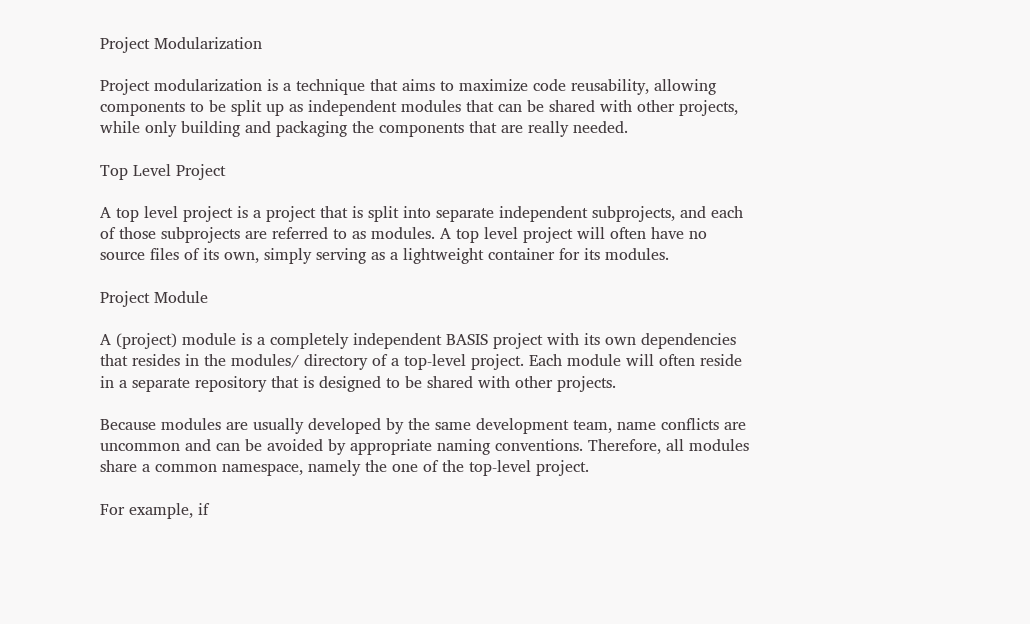Project Modularization

Project modularization is a technique that aims to maximize code reusability, allowing components to be split up as independent modules that can be shared with other projects, while only building and packaging the components that are really needed.

Top Level Project

A top level project is a project that is split into separate independent subprojects, and each of those subprojects are referred to as modules. A top level project will often have no source files of its own, simply serving as a lightweight container for its modules.

Project Module

A (project) module is a completely independent BASIS project with its own dependencies that resides in the modules/ directory of a top-level project. Each module will often reside in a separate repository that is designed to be shared with other projects.

Because modules are usually developed by the same development team, name conflicts are uncommon and can be avoided by appropriate naming conventions. Therefore, all modules share a common namespace, namely the one of the top-level project.

For example, if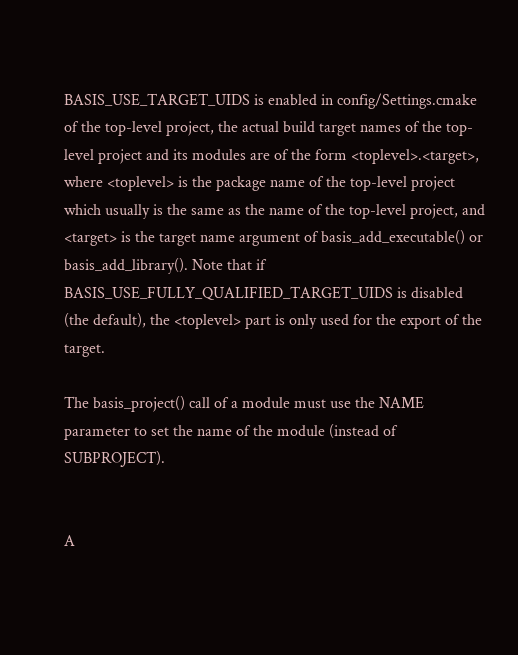BASIS_USE_TARGET_UIDS is enabled in config/Settings.cmake of the top-level project, the actual build target names of the top-level project and its modules are of the form <toplevel>.<target>, where <toplevel> is the package name of the top-level project which usually is the same as the name of the top-level project, and <target> is the target name argument of basis_add_executable() or basis_add_library(). Note that if BASIS_USE_FULLY_QUALIFIED_TARGET_UIDS is disabled (the default), the <toplevel> part is only used for the export of the target.

The basis_project() call of a module must use the NAME parameter to set the name of the module (instead of SUBPROJECT).


A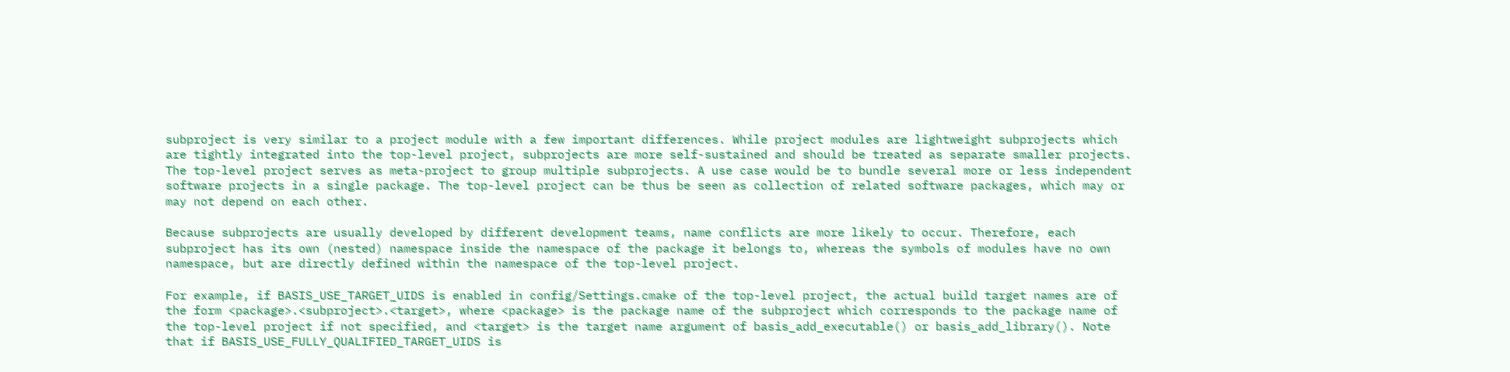subproject is very similar to a project module with a few important differences. While project modules are lightweight subprojects which are tightly integrated into the top-level project, subprojects are more self-sustained and should be treated as separate smaller projects. The top-level project serves as meta-project to group multiple subprojects. A use case would be to bundle several more or less independent software projects in a single package. The top-level project can be thus be seen as collection of related software packages, which may or may not depend on each other.

Because subprojects are usually developed by different development teams, name conflicts are more likely to occur. Therefore, each subproject has its own (nested) namespace inside the namespace of the package it belongs to, whereas the symbols of modules have no own namespace, but are directly defined within the namespace of the top-level project.

For example, if BASIS_USE_TARGET_UIDS is enabled in config/Settings.cmake of the top-level project, the actual build target names are of the form <package>.<subproject>.<target>, where <package> is the package name of the subproject which corresponds to the package name of the top-level project if not specified, and <target> is the target name argument of basis_add_executable() or basis_add_library(). Note that if BASIS_USE_FULLY_QUALIFIED_TARGET_UIDS is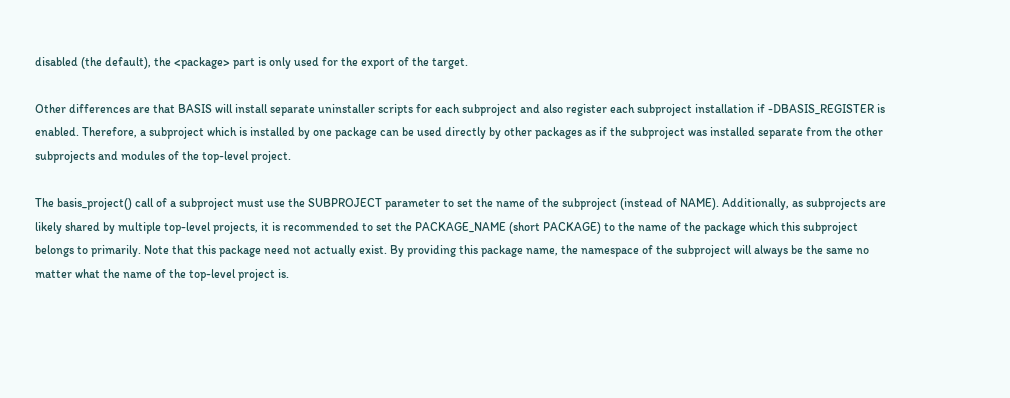disabled (the default), the <package> part is only used for the export of the target.

Other differences are that BASIS will install separate uninstaller scripts for each subproject and also register each subproject installation if -DBASIS_REGISTER is enabled. Therefore, a subproject which is installed by one package can be used directly by other packages as if the subproject was installed separate from the other subprojects and modules of the top-level project.

The basis_project() call of a subproject must use the SUBPROJECT parameter to set the name of the subproject (instead of NAME). Additionally, as subprojects are likely shared by multiple top-level projects, it is recommended to set the PACKAGE_NAME (short PACKAGE) to the name of the package which this subproject belongs to primarily. Note that this package need not actually exist. By providing this package name, the namespace of the subproject will always be the same no matter what the name of the top-level project is.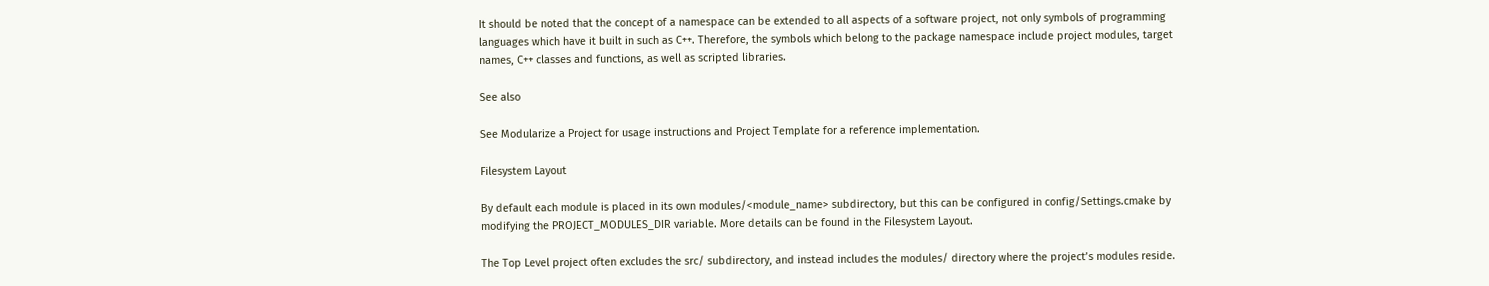It should be noted that the concept of a namespace can be extended to all aspects of a software project, not only symbols of programming languages which have it built in such as C++. Therefore, the symbols which belong to the package namespace include project modules, target names, C++ classes and functions, as well as scripted libraries.

See also

See Modularize a Project for usage instructions and Project Template for a reference implementation.

Filesystem Layout

By default each module is placed in its own modules/<module_name> subdirectory, but this can be configured in config/Settings.cmake by modifying the PROJECT_MODULES_DIR variable. More details can be found in the Filesystem Layout.

The Top Level project often excludes the src/ subdirectory, and instead includes the modules/ directory where the project’s modules reside.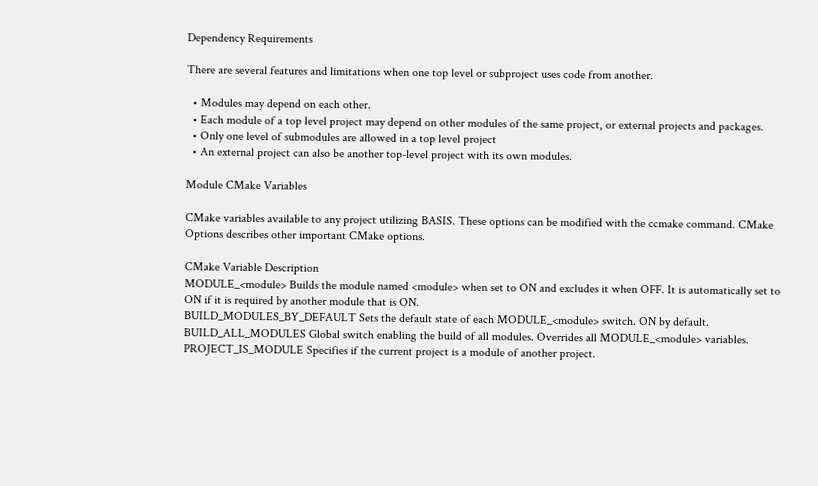Dependency Requirements

There are several features and limitations when one top level or subproject uses code from another.

  • Modules may depend on each other.
  • Each module of a top level project may depend on other modules of the same project, or external projects and packages.
  • Only one level of submodules are allowed in a top level project
  • An external project can also be another top-level project with its own modules.

Module CMake Variables

CMake variables available to any project utilizing BASIS. These options can be modified with the ccmake command. CMake Options describes other important CMake options.

CMake Variable Description
MODULE_<module> Builds the module named <module> when set to ON and excludes it when OFF. It is automatically set to ON if it is required by another module that is ON.
BUILD_MODULES_BY_DEFAULT Sets the default state of each MODULE_<module> switch. ON by default.
BUILD_ALL_MODULES Global switch enabling the build of all modules. Overrides all MODULE_<module> variables.
PROJECT_IS_MODULE Specifies if the current project is a module of another project.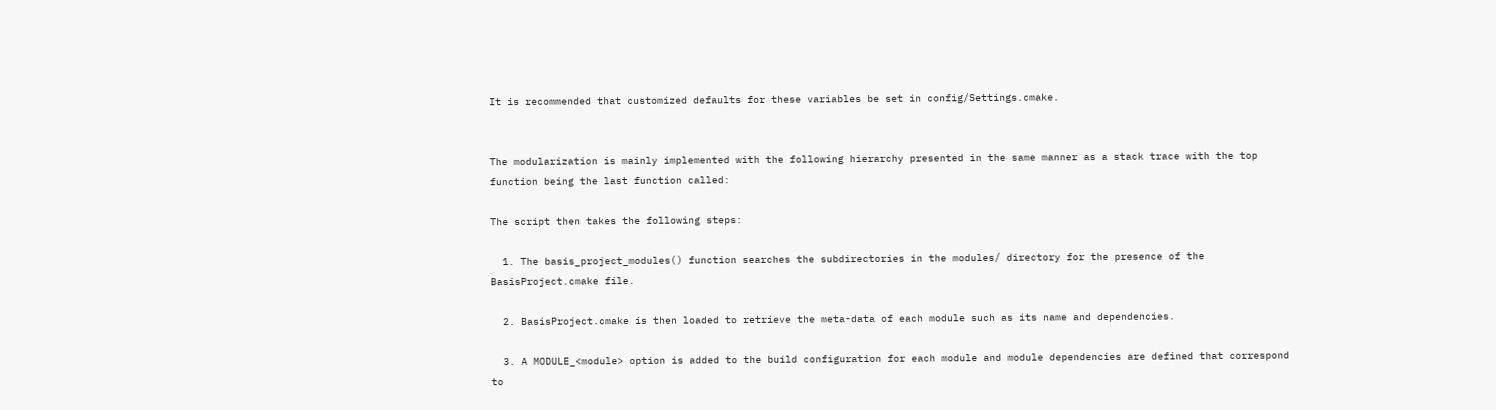It is recommended that customized defaults for these variables be set in config/Settings.cmake.


The modularization is mainly implemented with the following hierarchy presented in the same manner as a stack trace with the top function being the last function called:

The script then takes the following steps:

  1. The basis_project_modules() function searches the subdirectories in the modules/ directory for the presence of the BasisProject.cmake file.

  2. BasisProject.cmake is then loaded to retrieve the meta-data of each module such as its name and dependencies.

  3. A MODULE_<module> option is added to the build configuration for each module and module dependencies are defined that correspond to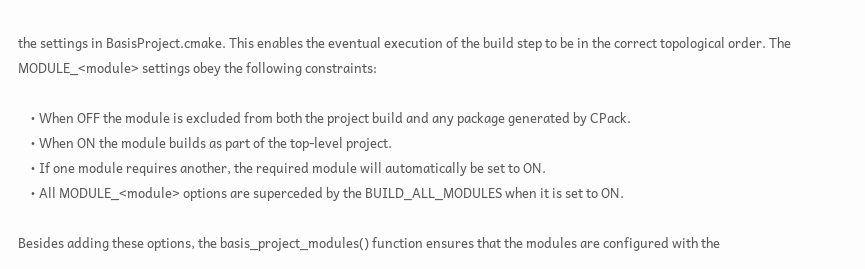the settings in BasisProject.cmake. This enables the eventual execution of the build step to be in the correct topological order. The MODULE_<module> settings obey the following constraints:

    • When OFF the module is excluded from both the project build and any package generated by CPack.
    • When ON the module builds as part of the top-level project.
    • If one module requires another, the required module will automatically be set to ON.
    • All MODULE_<module> options are superceded by the BUILD_ALL_MODULES when it is set to ON.

Besides adding these options, the basis_project_modules() function ensures that the modules are configured with the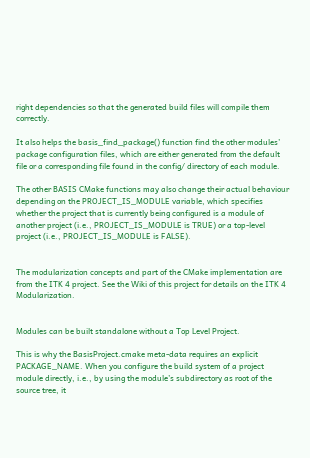right dependencies so that the generated build files will compile them correctly.

It also helps the basis_find_package() function find the other modules’ package configuration files, which are either generated from the default file or a corresponding file found in the config/ directory of each module.

The other BASIS CMake functions may also change their actual behaviour depending on the PROJECT_IS_MODULE variable, which specifies whether the project that is currently being configured is a module of another project (i.e., PROJECT_IS_MODULE is TRUE) or a top-level project (i.e., PROJECT_IS_MODULE is FALSE).


The modularization concepts and part of the CMake implementation are from the ITK 4 project. See the Wiki of this project for details on the ITK 4 Modularization.


Modules can be built standalone without a Top Level Project.

This is why the BasisProject.cmake meta-data requires an explicit PACKAGE_NAME. When you configure the build system of a project module directly, i.e., by using the module’s subdirectory as root of the source tree, it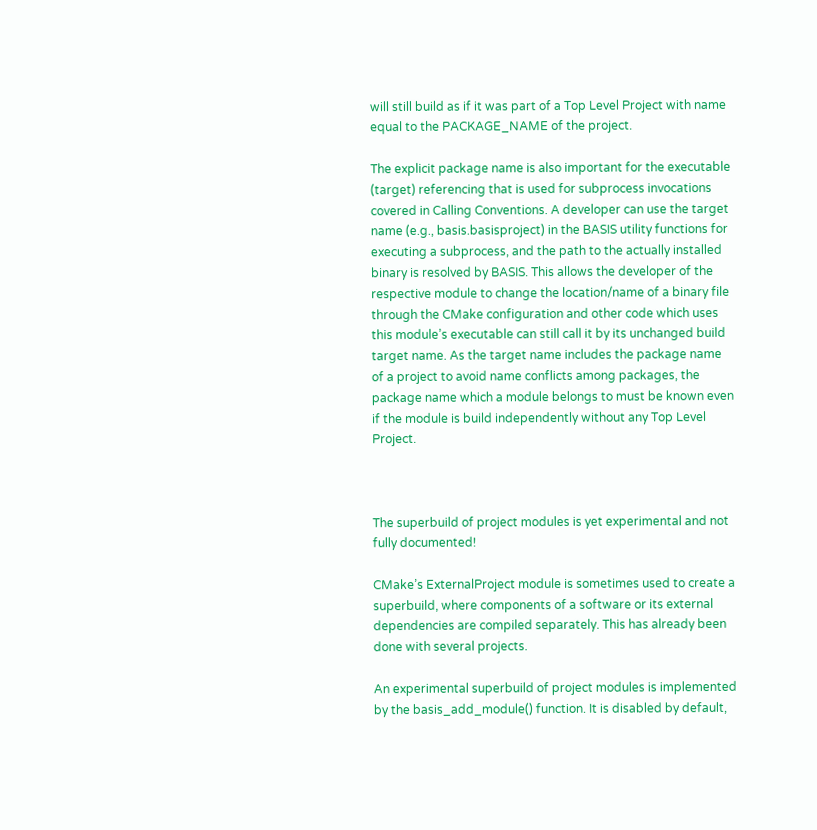will still build as if it was part of a Top Level Project with name equal to the PACKAGE_NAME of the project.

The explicit package name is also important for the executable (target) referencing that is used for subprocess invocations covered in Calling Conventions. A developer can use the target name (e.g., basis.basisproject) in the BASIS utility functions for executing a subprocess, and the path to the actually installed binary is resolved by BASIS. This allows the developer of the respective module to change the location/name of a binary file through the CMake configuration and other code which uses this module’s executable can still call it by its unchanged build target name. As the target name includes the package name of a project to avoid name conflicts among packages, the package name which a module belongs to must be known even if the module is build independently without any Top Level Project.



The superbuild of project modules is yet experimental and not fully documented!

CMake’s ExternalProject module is sometimes used to create a superbuild, where components of a software or its external dependencies are compiled separately. This has already been done with several projects.

An experimental superbuild of project modules is implemented by the basis_add_module() function. It is disabled by default,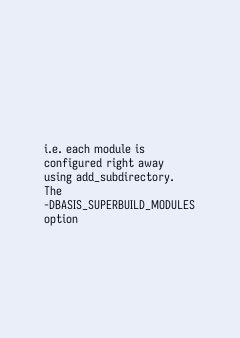i.e. each module is configured right away using add_subdirectory. The -DBASIS_SUPERBUILD_MODULES option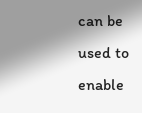can be used to enable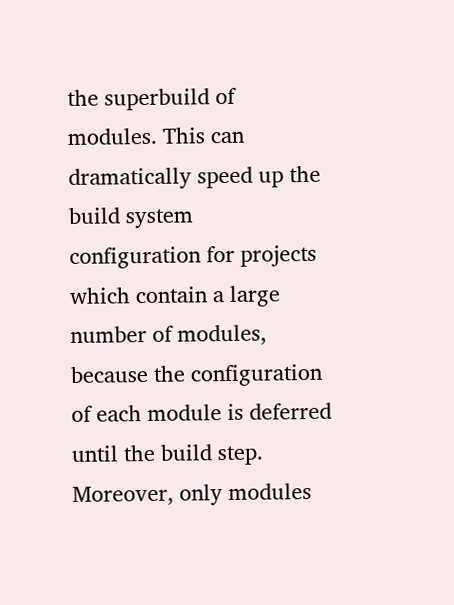the superbuild of modules. This can dramatically speed up the build system configuration for projects which contain a large number of modules, because the configuration of each module is deferred until the build step. Moreover, only modules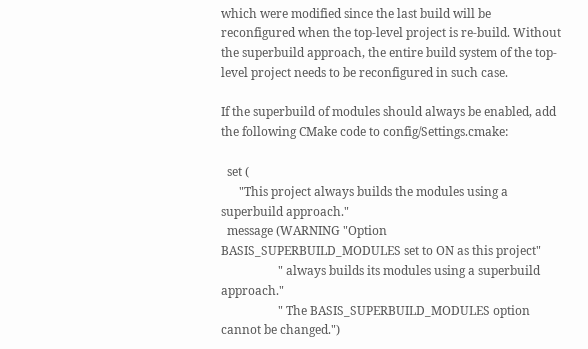which were modified since the last build will be reconfigured when the top-level project is re-build. Without the superbuild approach, the entire build system of the top-level project needs to be reconfigured in such case.

If the superbuild of modules should always be enabled, add the following CMake code to config/Settings.cmake:

  set (
      "This project always builds the modules using a superbuild approach."
  message (WARNING "Option BASIS_SUPERBUILD_MODULES set to ON as this project"
                   " always builds its modules using a superbuild approach."
                   " The BASIS_SUPERBUILD_MODULES option cannot be changed.")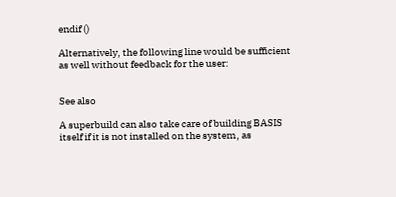endif ()

Alternatively, the following line would be sufficient as well without feedback for the user:


See also

A superbuild can also take care of building BASIS itself if it is not installed on the system, as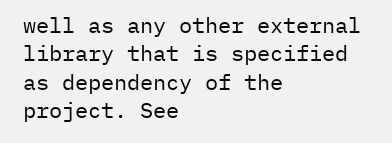well as any other external library that is specified as dependency of the project. See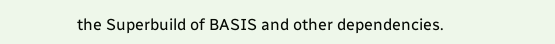the Superbuild of BASIS and other dependencies.